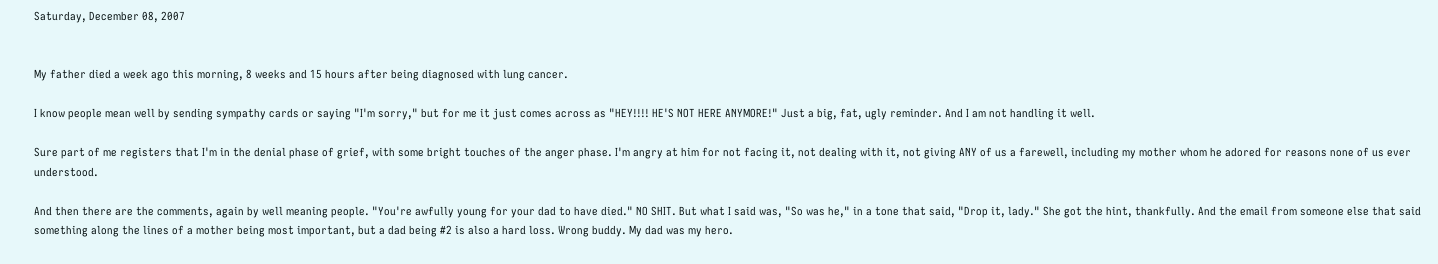Saturday, December 08, 2007


My father died a week ago this morning, 8 weeks and 15 hours after being diagnosed with lung cancer.

I know people mean well by sending sympathy cards or saying "I'm sorry," but for me it just comes across as "HEY!!!! HE'S NOT HERE ANYMORE!" Just a big, fat, ugly reminder. And I am not handling it well.

Sure part of me registers that I'm in the denial phase of grief, with some bright touches of the anger phase. I'm angry at him for not facing it, not dealing with it, not giving ANY of us a farewell, including my mother whom he adored for reasons none of us ever understood.

And then there are the comments, again by well meaning people. "You're awfully young for your dad to have died." NO SHIT. But what I said was, "So was he," in a tone that said, "Drop it, lady." She got the hint, thankfully. And the email from someone else that said something along the lines of a mother being most important, but a dad being #2 is also a hard loss. Wrong buddy. My dad was my hero.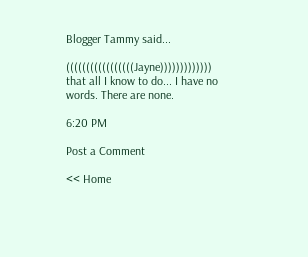Blogger Tammy said...

(((((((((((((((((Jayne))))))))))))) that all I know to do... I have no words. There are none.

6:20 PM

Post a Comment

<< Home